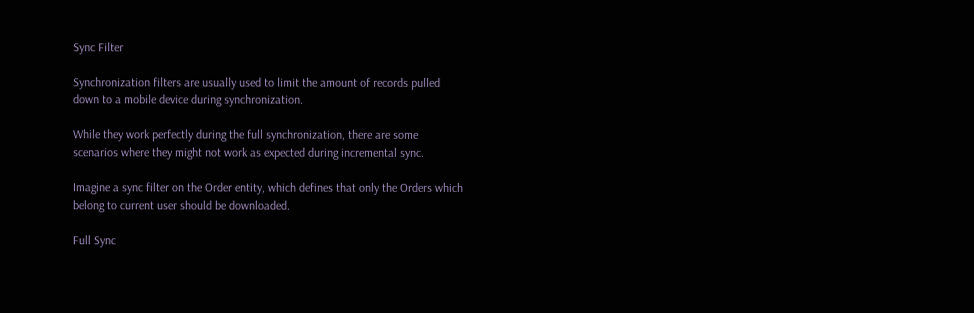Sync Filter

Synchronization filters are usually used to limit the amount of records pulled down to a mobile device during synchronization.

While they work perfectly during the full synchronization, there are some scenarios where they might not work as expected during incremental sync.

Imagine a sync filter on the Order entity, which defines that only the Orders which belong to current user should be downloaded.

Full Sync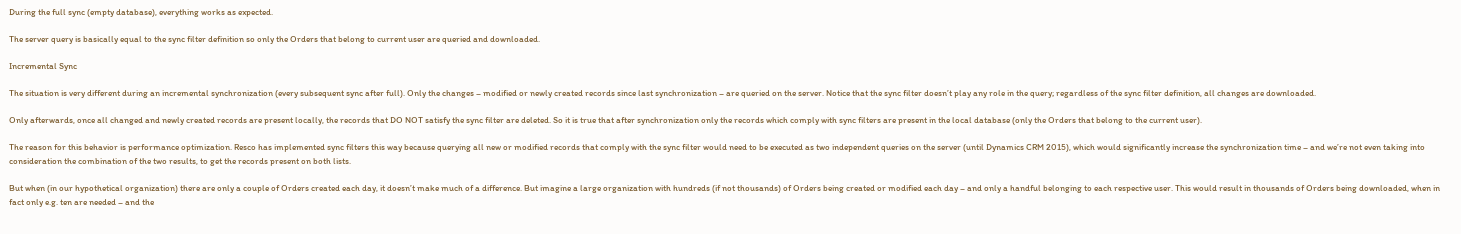During the full sync (empty database), everything works as expected.

The server query is basically equal to the sync filter definition so only the Orders that belong to current user are queried and downloaded.

Incremental Sync

The situation is very different during an incremental synchronization (every subsequent sync after full). Only the changes – modified or newly created records since last synchronization – are queried on the server. Notice that the sync filter doesn’t play any role in the query; regardless of the sync filter definition, all changes are downloaded.

Only afterwards, once all changed and newly created records are present locally, the records that DO NOT satisfy the sync filter are deleted. So it is true that after synchronization only the records which comply with sync filters are present in the local database (only the Orders that belong to the current user).

The reason for this behavior is performance optimization. Resco has implemented sync filters this way because querying all new or modified records that comply with the sync filter would need to be executed as two independent queries on the server (until Dynamics CRM 2015), which would significantly increase the synchronization time – and we’re not even taking into consideration the combination of the two results, to get the records present on both lists.

But when (in our hypothetical organization) there are only a couple of Orders created each day, it doesn’t make much of a difference. But imagine a large organization with hundreds (if not thousands) of Orders being created or modified each day – and only a handful belonging to each respective user. This would result in thousands of Orders being downloaded, when in fact only e.g. ten are needed – and the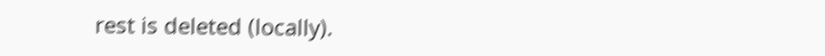rest is deleted (locally).